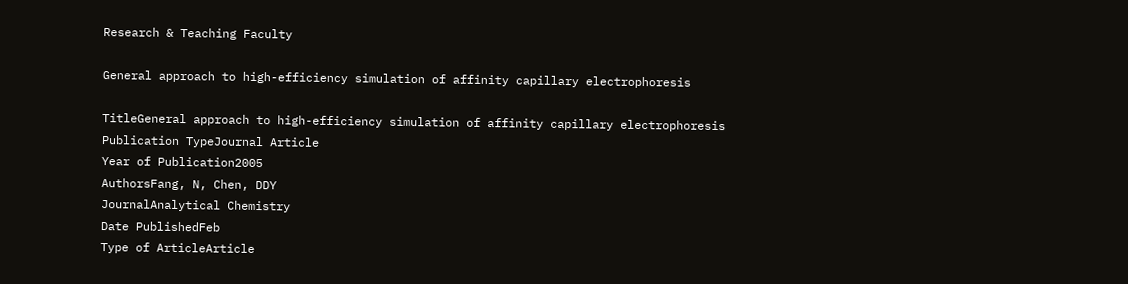Research & Teaching Faculty

General approach to high-efficiency simulation of affinity capillary electrophoresis

TitleGeneral approach to high-efficiency simulation of affinity capillary electrophoresis
Publication TypeJournal Article
Year of Publication2005
AuthorsFang, N, Chen, DDY
JournalAnalytical Chemistry
Date PublishedFeb
Type of ArticleArticle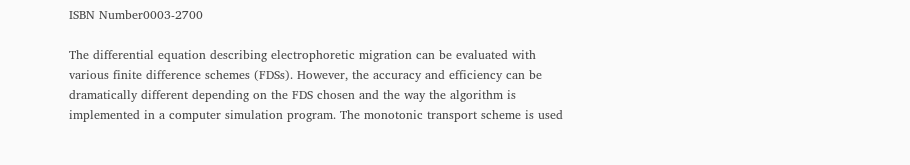ISBN Number0003-2700

The differential equation describing electrophoretic migration can be evaluated with various finite difference schemes (FDSs). However, the accuracy and efficiency can be dramatically different depending on the FDS chosen and the way the algorithm is implemented in a computer simulation program. The monotonic transport scheme is used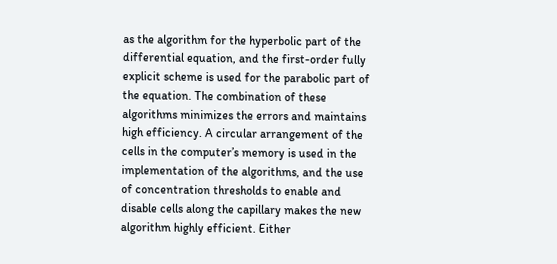as the algorithm for the hyperbolic part of the differential equation, and the first-order fully explicit scheme is used for the parabolic part of the equation. The combination of these algorithms minimizes the errors and maintains high efficiency. A circular arrangement of the cells in the computer’s memory is used in the implementation of the algorithms, and the use of concentration thresholds to enable and disable cells along the capillary makes the new algorithm highly efficient. Either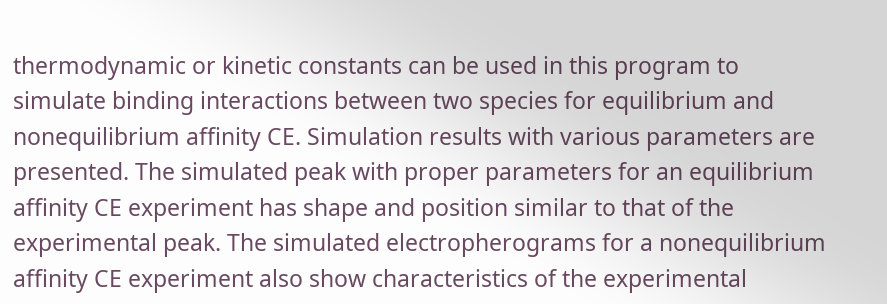thermodynamic or kinetic constants can be used in this program to simulate binding interactions between two species for equilibrium and nonequilibrium affinity CE. Simulation results with various parameters are presented. The simulated peak with proper parameters for an equilibrium affinity CE experiment has shape and position similar to that of the experimental peak. The simulated electropherograms for a nonequilibrium affinity CE experiment also show characteristics of the experimental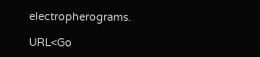electropherograms.

URL<Go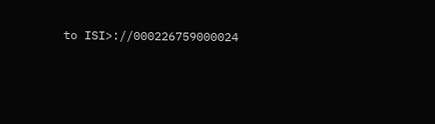to ISI>://000226759000024